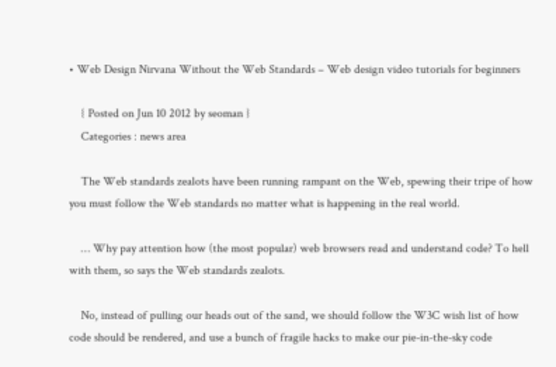• Web Design Nirvana Without the Web Standards – Web design video tutorials for beginners

    { Posted on Jun 10 2012 by seoman }
    Categories : news area

    The Web standards zealots have been running rampant on the Web, spewing their tripe of how you must follow the Web standards no matter what is happening in the real world.

    … Why pay attention how (the most popular) web browsers read and understand code? To hell with them, so says the Web standards zealots.

    No, instead of pulling our heads out of the sand, we should follow the W3C wish list of how code should be rendered, and use a bunch of fragile hacks to make our pie-in-the-sky code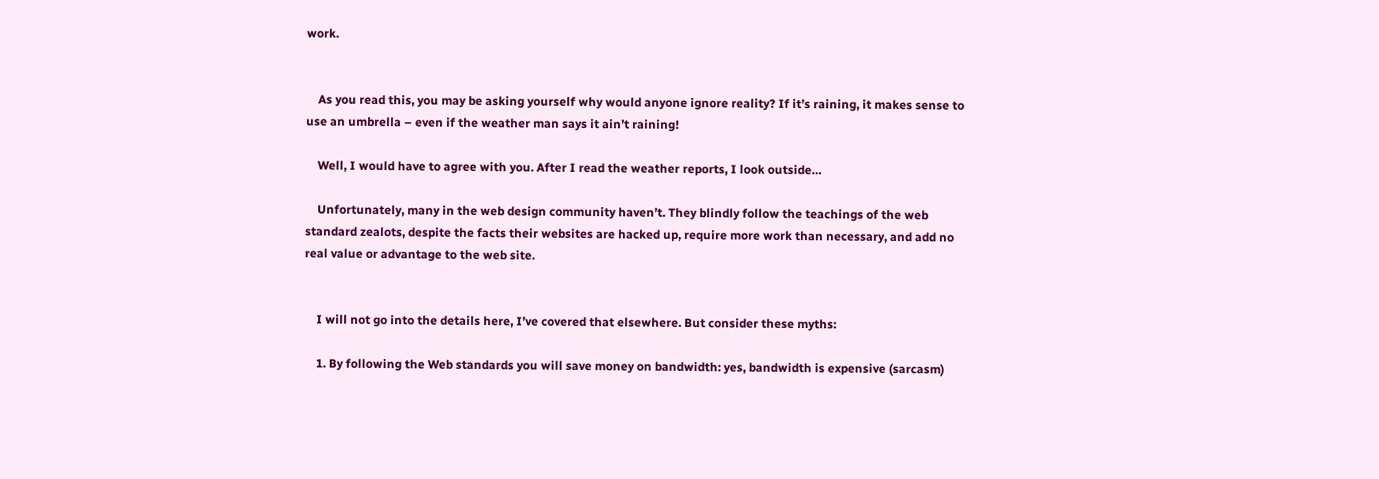work.


    As you read this, you may be asking yourself why would anyone ignore reality? If it’s raining, it makes sense to use an umbrella – even if the weather man says it ain’t raining!

    Well, I would have to agree with you. After I read the weather reports, I look outside…

    Unfortunately, many in the web design community haven’t. They blindly follow the teachings of the web standard zealots, despite the facts their websites are hacked up, require more work than necessary, and add no real value or advantage to the web site.


    I will not go into the details here, I’ve covered that elsewhere. But consider these myths:

    1. By following the Web standards you will save money on bandwidth: yes, bandwidth is expensive (sarcasm)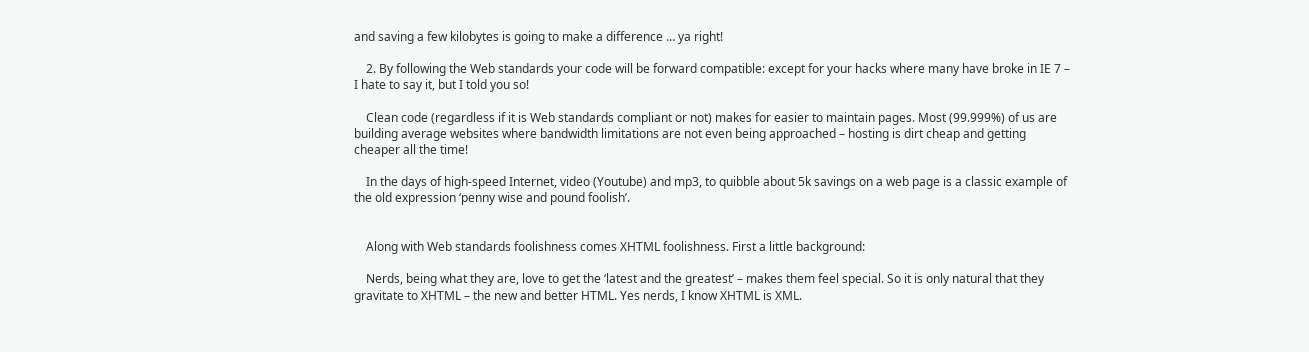and saving a few kilobytes is going to make a difference … ya right!

    2. By following the Web standards your code will be forward compatible: except for your hacks where many have broke in IE 7 – I hate to say it, but I told you so!

    Clean code (regardless if it is Web standards compliant or not) makes for easier to maintain pages. Most (99.999%) of us are building average websites where bandwidth limitations are not even being approached – hosting is dirt cheap and getting cheaper all the time!

    In the days of high-speed Internet, video (Youtube) and mp3, to quibble about 5k savings on a web page is a classic example of the old expression ‘penny wise and pound foolish’.


    Along with Web standards foolishness comes XHTML foolishness. First a little background:

    Nerds, being what they are, love to get the ‘latest and the greatest’ – makes them feel special. So it is only natural that they gravitate to XHTML – the new and better HTML. Yes nerds, I know XHTML is XML.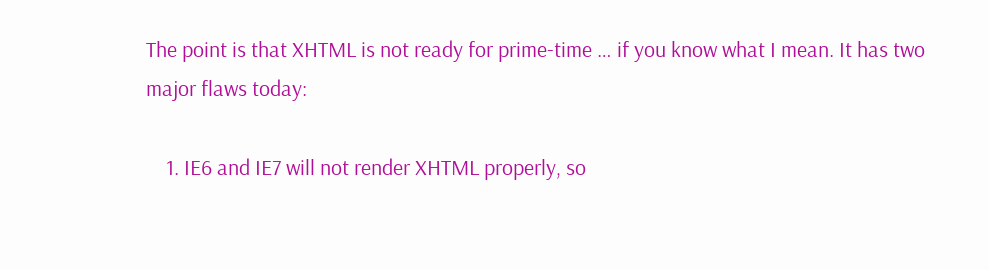The point is that XHTML is not ready for prime-time … if you know what I mean. It has two major flaws today:

    1. IE6 and IE7 will not render XHTML properly, so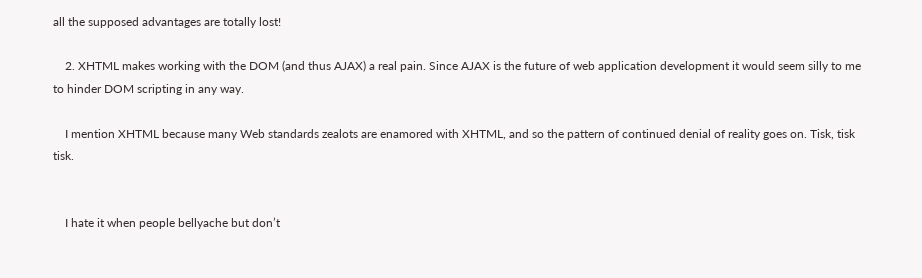all the supposed advantages are totally lost!

    2. XHTML makes working with the DOM (and thus AJAX) a real pain. Since AJAX is the future of web application development it would seem silly to me to hinder DOM scripting in any way.

    I mention XHTML because many Web standards zealots are enamored with XHTML, and so the pattern of continued denial of reality goes on. Tisk, tisk tisk.


    I hate it when people bellyache but don’t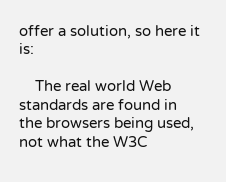offer a solution, so here it is:

    The real world Web standards are found in the browsers being used, not what the W3C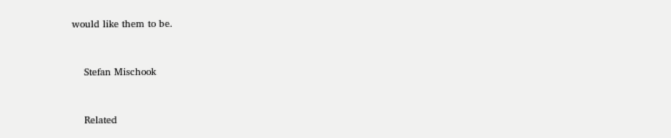would like them to be.


    Stefan Mischook


    Related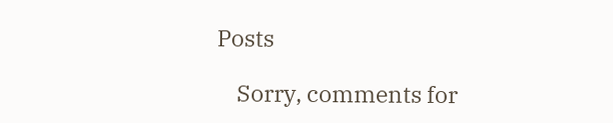Posts

    Sorry, comments for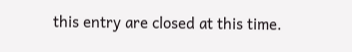this entry are closed at this time.